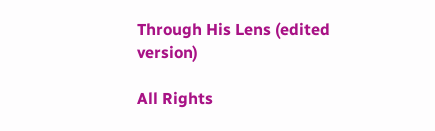Through His Lens (edited version)

All Rights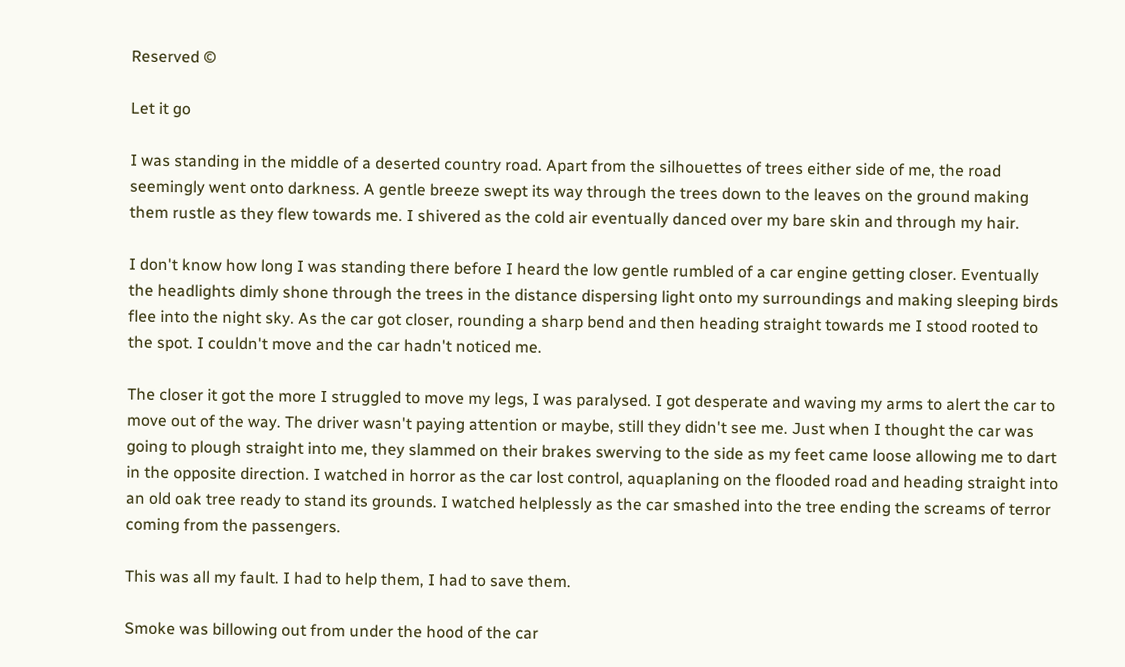Reserved ©

Let it go

I was standing in the middle of a deserted country road. Apart from the silhouettes of trees either side of me, the road seemingly went onto darkness. A gentle breeze swept its way through the trees down to the leaves on the ground making them rustle as they flew towards me. I shivered as the cold air eventually danced over my bare skin and through my hair.

I don't know how long I was standing there before I heard the low gentle rumbled of a car engine getting closer. Eventually the headlights dimly shone through the trees in the distance dispersing light onto my surroundings and making sleeping birds flee into the night sky. As the car got closer, rounding a sharp bend and then heading straight towards me I stood rooted to the spot. I couldn't move and the car hadn't noticed me.

The closer it got the more I struggled to move my legs, I was paralysed. I got desperate and waving my arms to alert the car to move out of the way. The driver wasn't paying attention or maybe, still they didn't see me. Just when I thought the car was going to plough straight into me, they slammed on their brakes swerving to the side as my feet came loose allowing me to dart in the opposite direction. I watched in horror as the car lost control, aquaplaning on the flooded road and heading straight into an old oak tree ready to stand its grounds. I watched helplessly as the car smashed into the tree ending the screams of terror coming from the passengers.

This was all my fault. I had to help them, I had to save them.

Smoke was billowing out from under the hood of the car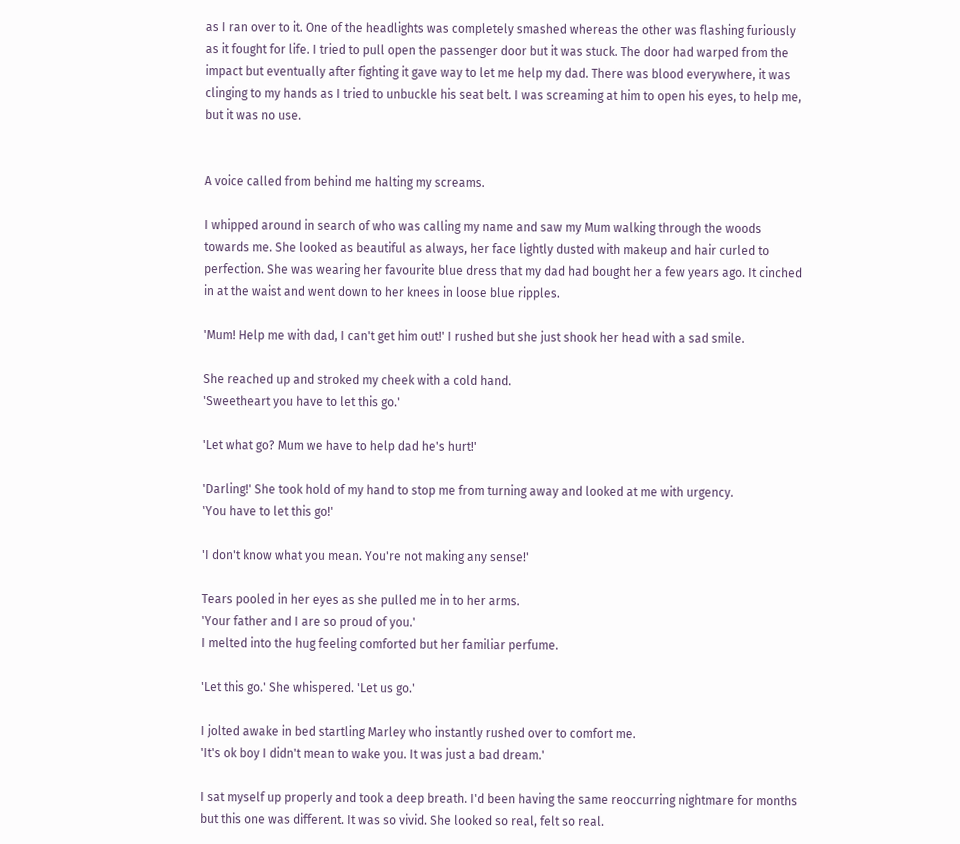as I ran over to it. One of the headlights was completely smashed whereas the other was flashing furiously as it fought for life. I tried to pull open the passenger door but it was stuck. The door had warped from the impact but eventually after fighting it gave way to let me help my dad. There was blood everywhere, it was clinging to my hands as I tried to unbuckle his seat belt. I was screaming at him to open his eyes, to help me, but it was no use.


A voice called from behind me halting my screams.

I whipped around in search of who was calling my name and saw my Mum walking through the woods towards me. She looked as beautiful as always, her face lightly dusted with makeup and hair curled to perfection. She was wearing her favourite blue dress that my dad had bought her a few years ago. It cinched in at the waist and went down to her knees in loose blue ripples.

'Mum! Help me with dad, I can't get him out!' I rushed but she just shook her head with a sad smile.

She reached up and stroked my cheek with a cold hand.
'Sweetheart you have to let this go.'

'Let what go? Mum we have to help dad he's hurt!'

'Darling!' She took hold of my hand to stop me from turning away and looked at me with urgency.
'You have to let this go!'

'I don't know what you mean. You're not making any sense!'

Tears pooled in her eyes as she pulled me in to her arms.
'Your father and I are so proud of you.'
I melted into the hug feeling comforted but her familiar perfume.

'Let this go.' She whispered. 'Let us go.'

I jolted awake in bed startling Marley who instantly rushed over to comfort me.
'It's ok boy I didn't mean to wake you. It was just a bad dream.'

I sat myself up properly and took a deep breath. I'd been having the same reoccurring nightmare for months but this one was different. It was so vivid. She looked so real, felt so real.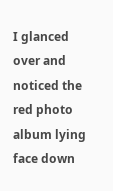I glanced over and noticed the red photo album lying face down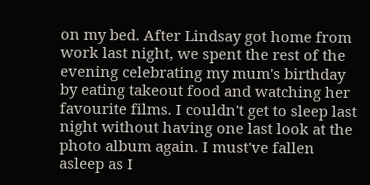on my bed. After Lindsay got home from work last night, we spent the rest of the evening celebrating my mum's birthday by eating takeout food and watching her favourite films. I couldn't get to sleep last night without having one last look at the photo album again. I must've fallen asleep as I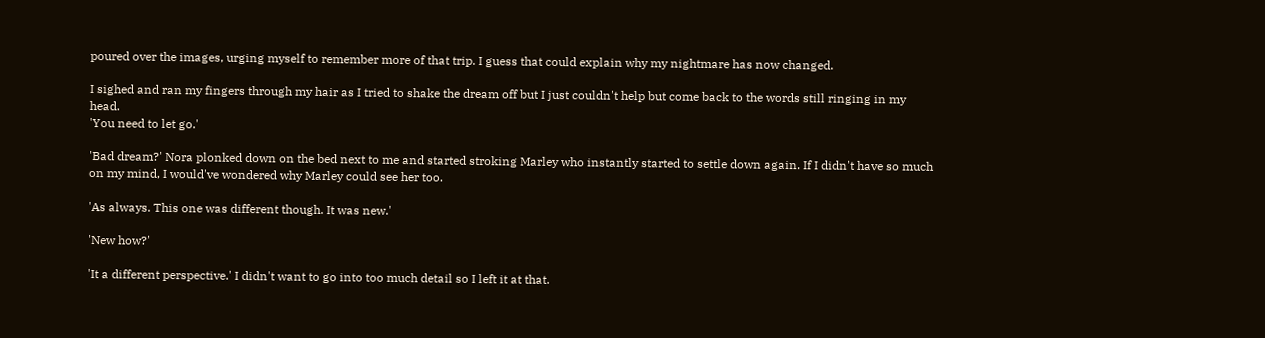poured over the images, urging myself to remember more of that trip. I guess that could explain why my nightmare has now changed.

I sighed and ran my fingers through my hair as I tried to shake the dream off but I just couldn't help but come back to the words still ringing in my head.
'You need to let go.'

'Bad dream?' Nora plonked down on the bed next to me and started stroking Marley who instantly started to settle down again. If I didn't have so much on my mind, I would've wondered why Marley could see her too.

'As always. This one was different though. It was new.'

'New how?'

'It a different perspective.' I didn't want to go into too much detail so I left it at that.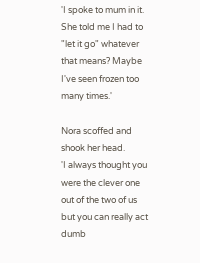'I spoke to mum in it. She told me I had to "let it go" whatever that means? Maybe I've seen frozen too many times.'

Nora scoffed and shook her head.
'I always thought you were the clever one out of the two of us but you can really act dumb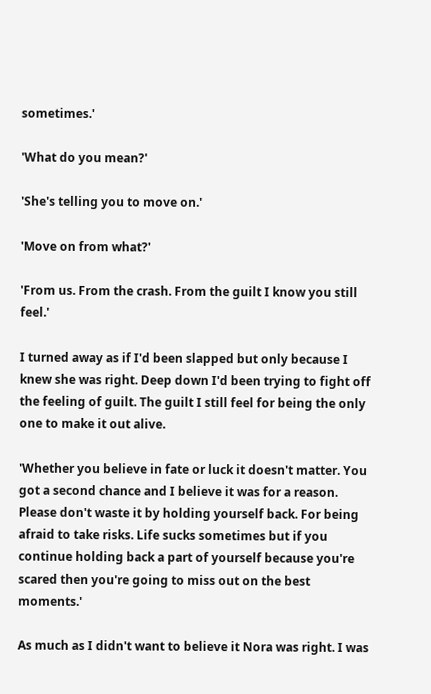sometimes.'

'What do you mean?'

'She's telling you to move on.'

'Move on from what?'

'From us. From the crash. From the guilt I know you still feel.'

I turned away as if I'd been slapped but only because I knew she was right. Deep down I'd been trying to fight off the feeling of guilt. The guilt I still feel for being the only one to make it out alive.

'Whether you believe in fate or luck it doesn't matter. You got a second chance and I believe it was for a reason. Please don't waste it by holding yourself back. For being afraid to take risks. Life sucks sometimes but if you continue holding back a part of yourself because you're scared then you're going to miss out on the best moments.'

As much as I didn't want to believe it Nora was right. I was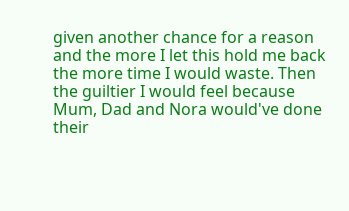given another chance for a reason and the more I let this hold me back the more time I would waste. Then the guiltier I would feel because Mum, Dad and Nora would've done their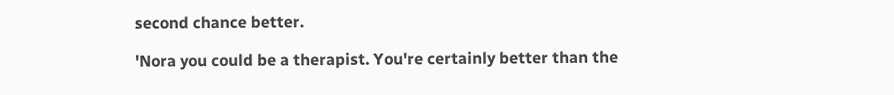second chance better.

'Nora you could be a therapist. You're certainly better than the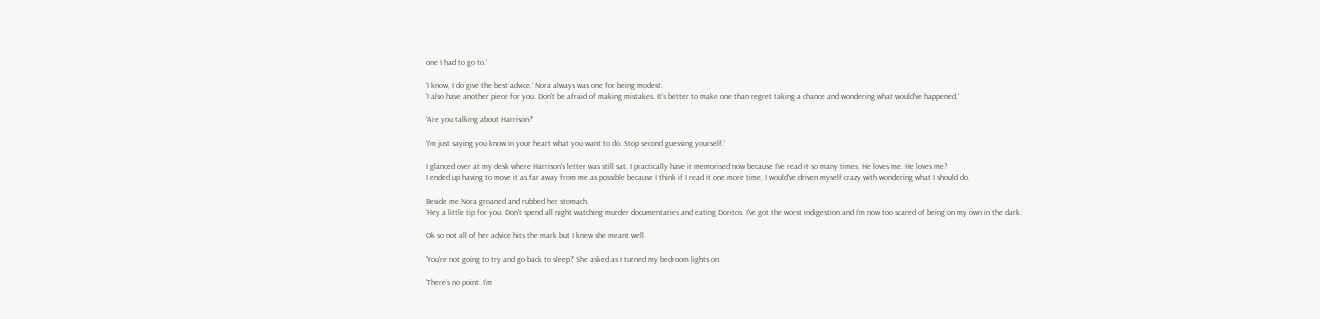one I had to go to.'

'I know, I do give the best advice.' Nora always was one for being modest.
'I also have another piece for you. Don't be afraid of making mistakes. It's better to make one than regret taking a chance and wondering what would've happened.'

'Are you talking about Harrison?'

'I'm just saying you know in your heart what you want to do. Stop second guessing yourself.'

I glanced over at my desk where Harrison's letter was still sat. I practically have it memorised now because I've read it so many times. He loves me. He loves me?
I ended up having to move it as far away from me as possible because I think if I read it one more time, I would've driven myself crazy with wondering what I should do.

Beside me Nora groaned and rubbed her stomach.
'Hey a little tip for you. Don't spend all night watching murder documentaries and eating Doritos. I've got the worst indigestion and I'm now too scared of being on my own in the dark.

Ok so not all of her advice hits the mark but I knew she meant well.

'You're not going to try and go back to sleep?' She asked as I turned my bedroom lights on.

'There's no point. I'm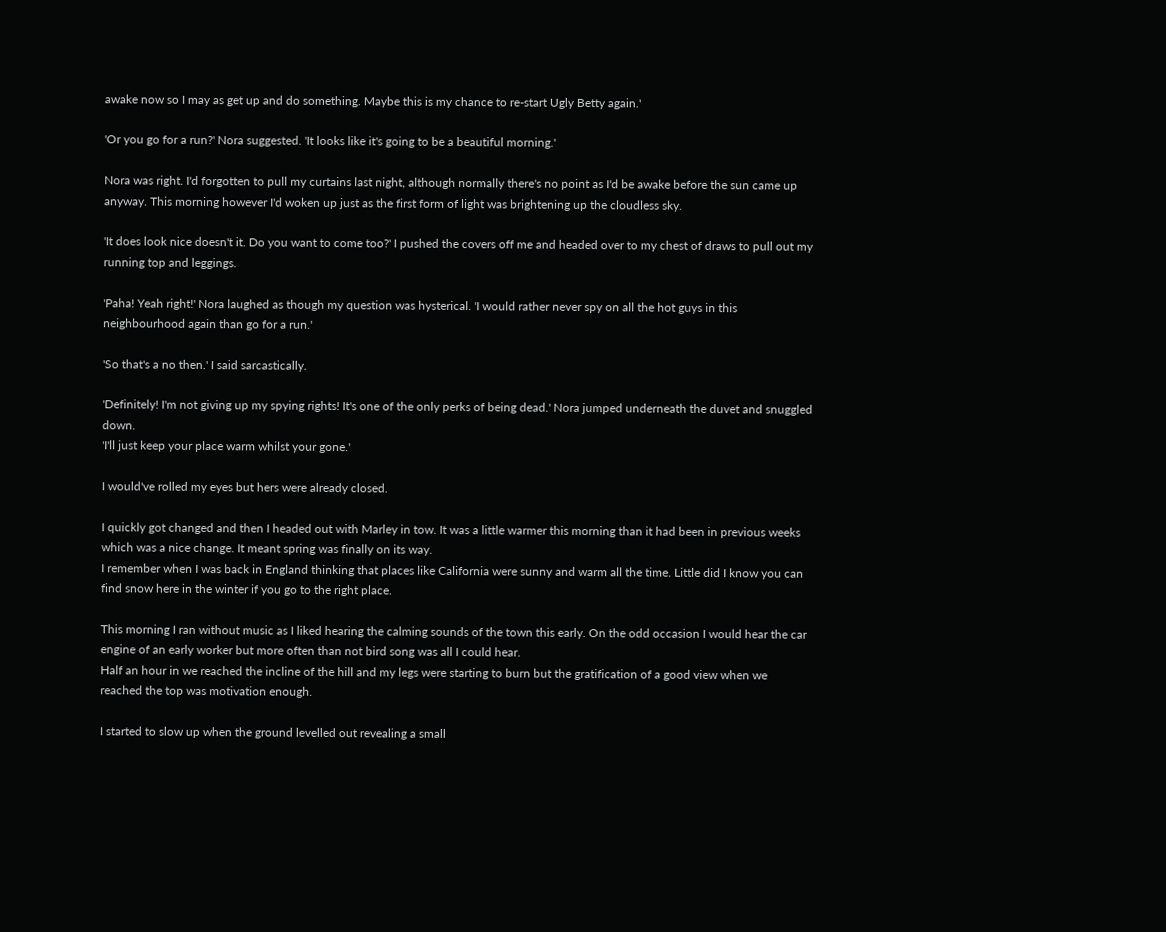awake now so I may as get up and do something. Maybe this is my chance to re-start Ugly Betty again.'

'Or you go for a run?' Nora suggested. 'It looks like it's going to be a beautiful morning.'

Nora was right. I'd forgotten to pull my curtains last night, although normally there's no point as I'd be awake before the sun came up anyway. This morning however I'd woken up just as the first form of light was brightening up the cloudless sky.

'It does look nice doesn't it. Do you want to come too?' I pushed the covers off me and headed over to my chest of draws to pull out my running top and leggings.

'Paha! Yeah right!' Nora laughed as though my question was hysterical. 'I would rather never spy on all the hot guys in this neighbourhood again than go for a run.'

'So that's a no then.' I said sarcastically.

'Definitely! I'm not giving up my spying rights! It's one of the only perks of being dead.' Nora jumped underneath the duvet and snuggled down.
'I'll just keep your place warm whilst your gone.'

I would've rolled my eyes but hers were already closed.

I quickly got changed and then I headed out with Marley in tow. It was a little warmer this morning than it had been in previous weeks which was a nice change. It meant spring was finally on its way.
I remember when I was back in England thinking that places like California were sunny and warm all the time. Little did I know you can find snow here in the winter if you go to the right place.

This morning I ran without music as I liked hearing the calming sounds of the town this early. On the odd occasion I would hear the car engine of an early worker but more often than not bird song was all I could hear.
Half an hour in we reached the incline of the hill and my legs were starting to burn but the gratification of a good view when we reached the top was motivation enough.

I started to slow up when the ground levelled out revealing a small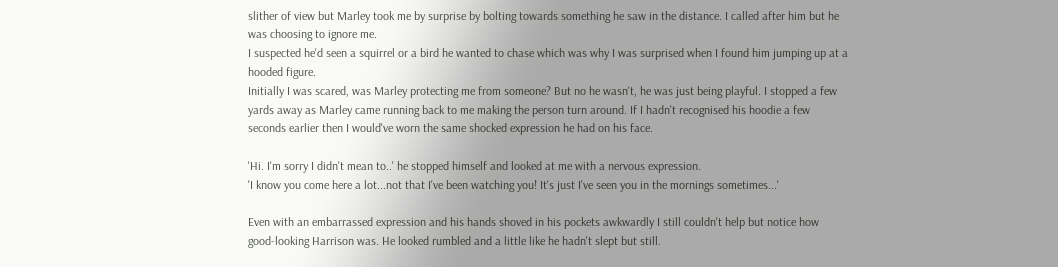slither of view but Marley took me by surprise by bolting towards something he saw in the distance. I called after him but he was choosing to ignore me.
I suspected he'd seen a squirrel or a bird he wanted to chase which was why I was surprised when I found him jumping up at a hooded figure.
Initially I was scared, was Marley protecting me from someone? But no he wasn't, he was just being playful. I stopped a few yards away as Marley came running back to me making the person turn around. If I hadn't recognised his hoodie a few seconds earlier then I would've worn the same shocked expression he had on his face.

'Hi. I'm sorry I didn't mean to..' he stopped himself and looked at me with a nervous expression.
'I know you come here a lot...not that I've been watching you! It's just I've seen you in the mornings sometimes...'

Even with an embarrassed expression and his hands shoved in his pockets awkwardly I still couldn't help but notice how good-looking Harrison was. He looked rumbled and a little like he hadn't slept but still.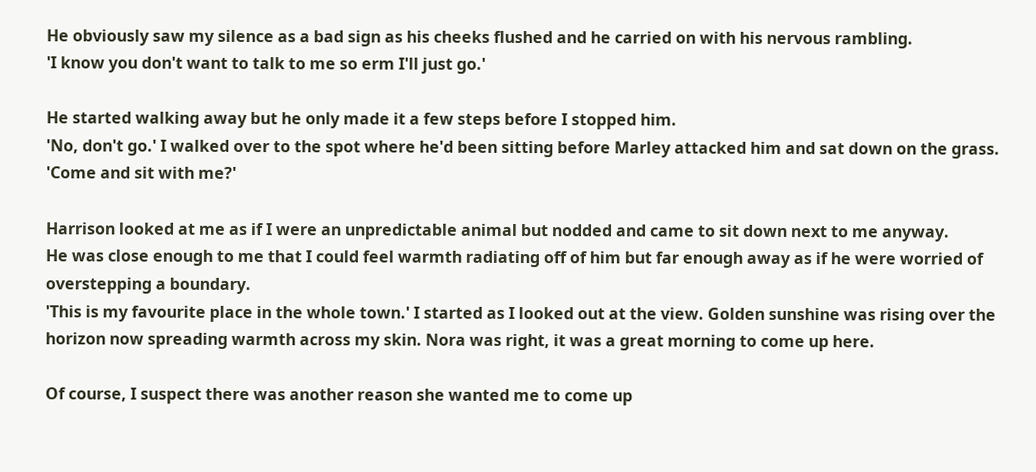He obviously saw my silence as a bad sign as his cheeks flushed and he carried on with his nervous rambling.
'I know you don't want to talk to me so erm I'll just go.'

He started walking away but he only made it a few steps before I stopped him.
'No, don't go.' I walked over to the spot where he'd been sitting before Marley attacked him and sat down on the grass.
'Come and sit with me?'

Harrison looked at me as if I were an unpredictable animal but nodded and came to sit down next to me anyway.
He was close enough to me that I could feel warmth radiating off of him but far enough away as if he were worried of overstepping a boundary.
'This is my favourite place in the whole town.' I started as I looked out at the view. Golden sunshine was rising over the horizon now spreading warmth across my skin. Nora was right, it was a great morning to come up here.

Of course, I suspect there was another reason she wanted me to come up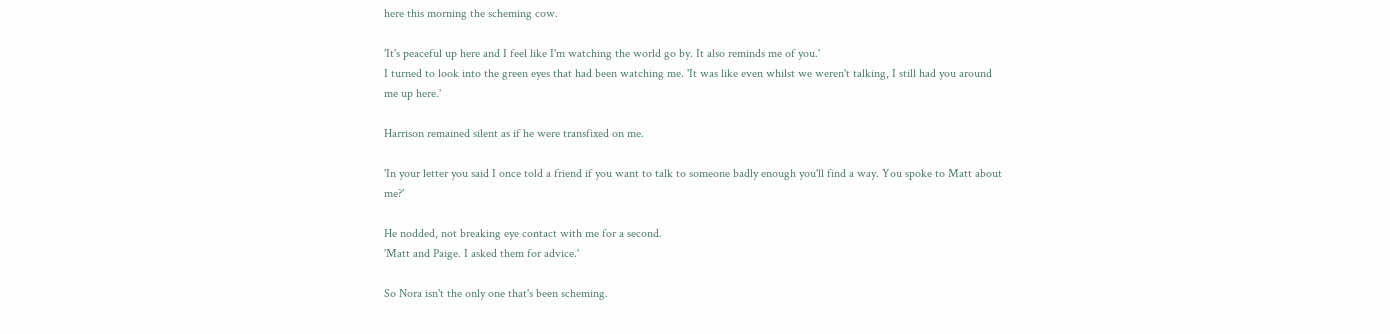here this morning the scheming cow.

'It's peaceful up here and I feel like I'm watching the world go by. It also reminds me of you.'
I turned to look into the green eyes that had been watching me. 'It was like even whilst we weren't talking, I still had you around me up here.'

Harrison remained silent as if he were transfixed on me.

'In your letter you said I once told a friend if you want to talk to someone badly enough you'll find a way. You spoke to Matt about me?'

He nodded, not breaking eye contact with me for a second.
'Matt and Paige. I asked them for advice.'

So Nora isn't the only one that's been scheming.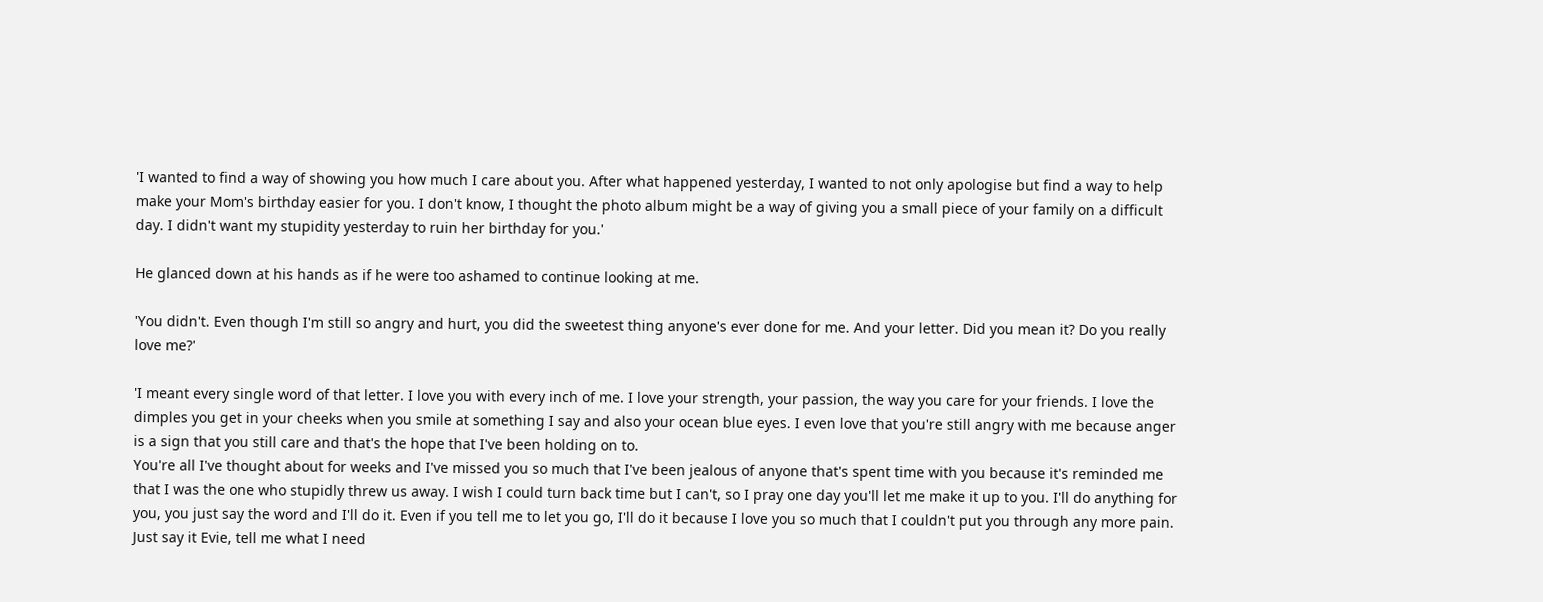'I wanted to find a way of showing you how much I care about you. After what happened yesterday, I wanted to not only apologise but find a way to help make your Mom's birthday easier for you. I don't know, I thought the photo album might be a way of giving you a small piece of your family on a difficult day. I didn't want my stupidity yesterday to ruin her birthday for you.'

He glanced down at his hands as if he were too ashamed to continue looking at me.

'You didn't. Even though I'm still so angry and hurt, you did the sweetest thing anyone's ever done for me. And your letter. Did you mean it? Do you really love me?'

'I meant every single word of that letter. I love you with every inch of me. I love your strength, your passion, the way you care for your friends. I love the dimples you get in your cheeks when you smile at something I say and also your ocean blue eyes. I even love that you're still angry with me because anger is a sign that you still care and that's the hope that I've been holding on to.
You're all I've thought about for weeks and I've missed you so much that I've been jealous of anyone that's spent time with you because it's reminded me that I was the one who stupidly threw us away. I wish I could turn back time but I can't, so I pray one day you'll let me make it up to you. I'll do anything for you, you just say the word and I'll do it. Even if you tell me to let you go, I'll do it because I love you so much that I couldn't put you through any more pain. Just say it Evie, tell me what I need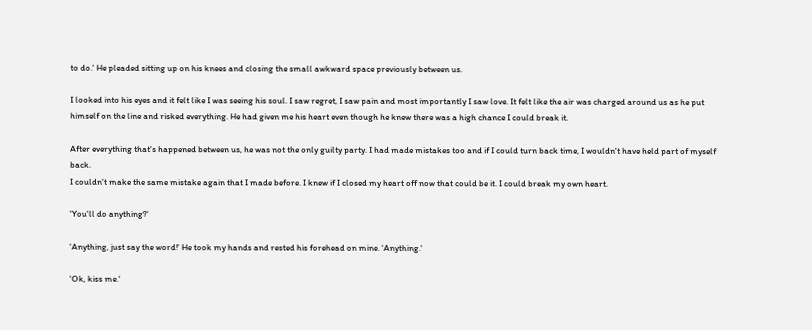to do.' He pleaded sitting up on his knees and closing the small awkward space previously between us.

I looked into his eyes and it felt like I was seeing his soul. I saw regret, I saw pain and most importantly I saw love. It felt like the air was charged around us as he put himself on the line and risked everything. He had given me his heart even though he knew there was a high chance I could break it.

After everything that's happened between us, he was not the only guilty party. I had made mistakes too and if I could turn back time, I wouldn't have held part of myself back.
I couldn't make the same mistake again that I made before. I knew if I closed my heart off now that could be it. I could break my own heart.

'You'll do anything?'

'Anything, just say the word!' He took my hands and rested his forehead on mine. 'Anything.'

'Ok, kiss me.'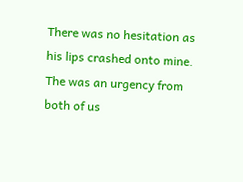There was no hesitation as his lips crashed onto mine. The was an urgency from both of us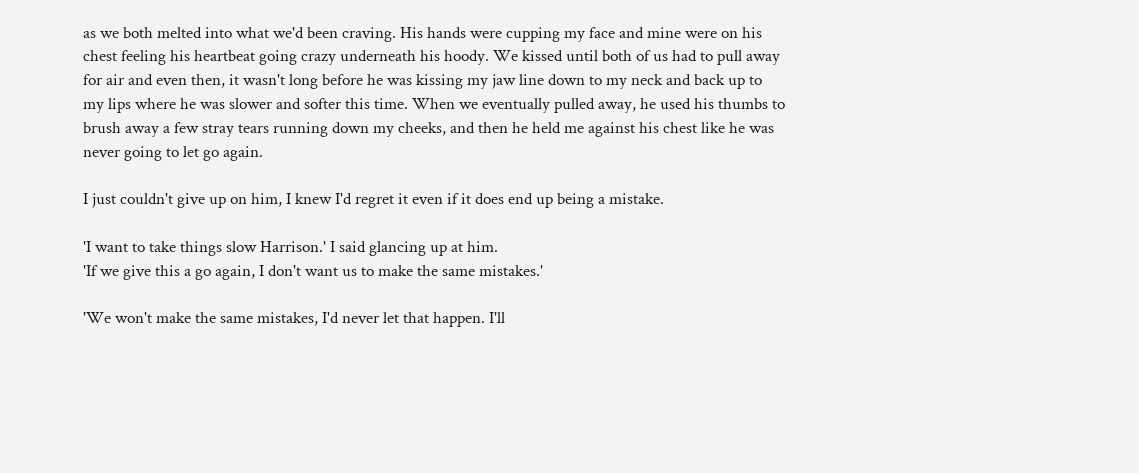as we both melted into what we'd been craving. His hands were cupping my face and mine were on his chest feeling his heartbeat going crazy underneath his hoody. We kissed until both of us had to pull away for air and even then, it wasn't long before he was kissing my jaw line down to my neck and back up to my lips where he was slower and softer this time. When we eventually pulled away, he used his thumbs to brush away a few stray tears running down my cheeks, and then he held me against his chest like he was never going to let go again.

I just couldn't give up on him, I knew I'd regret it even if it does end up being a mistake.

'I want to take things slow Harrison.' I said glancing up at him.
'If we give this a go again, I don't want us to make the same mistakes.'

'We won't make the same mistakes, I'd never let that happen. I'll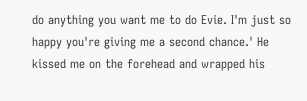do anything you want me to do Evie. I'm just so happy you're giving me a second chance.' He kissed me on the forehead and wrapped his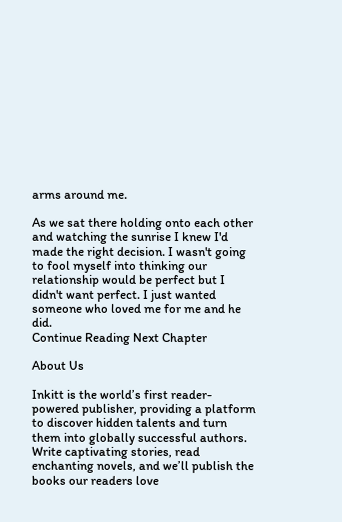arms around me.

As we sat there holding onto each other and watching the sunrise I knew I'd made the right decision. I wasn't going to fool myself into thinking our relationship would be perfect but I didn't want perfect. I just wanted someone who loved me for me and he did.
Continue Reading Next Chapter

About Us

Inkitt is the world’s first reader-powered publisher, providing a platform to discover hidden talents and turn them into globally successful authors. Write captivating stories, read enchanting novels, and we’ll publish the books our readers love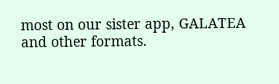most on our sister app, GALATEA and other formats.